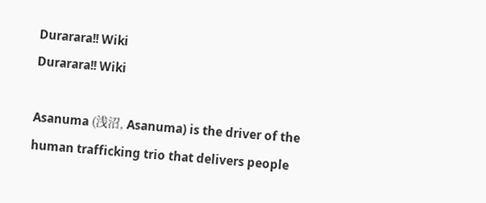Durarara!! Wiki
Durarara!! Wiki

Asanuma (浅沼, Asanuma) is the driver of the human trafficking trio that delivers people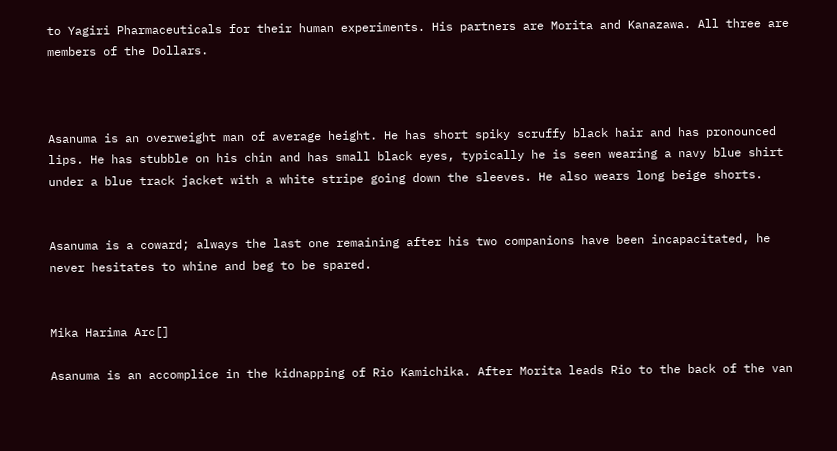to Yagiri Pharmaceuticals for their human experiments. His partners are Morita and Kanazawa. All three are members of the Dollars.



Asanuma is an overweight man of average height. He has short spiky scruffy black hair and has pronounced lips. He has stubble on his chin and has small black eyes, typically he is seen wearing a navy blue shirt under a blue track jacket with a white stripe going down the sleeves. He also wears long beige shorts.


Asanuma is a coward; always the last one remaining after his two companions have been incapacitated, he never hesitates to whine and beg to be spared.


Mika Harima Arc[]

Asanuma is an accomplice in the kidnapping of Rio Kamichika. After Morita leads Rio to the back of the van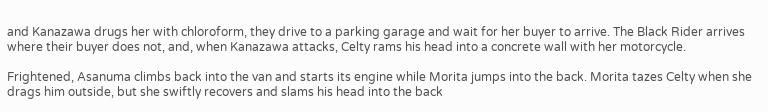and Kanazawa drugs her with chloroform, they drive to a parking garage and wait for her buyer to arrive. The Black Rider arrives where their buyer does not, and, when Kanazawa attacks, Celty rams his head into a concrete wall with her motorcycle.

Frightened, Asanuma climbs back into the van and starts its engine while Morita jumps into the back. Morita tazes Celty when she drags him outside, but she swiftly recovers and slams his head into the back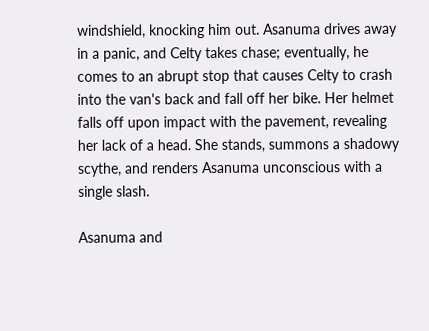windshield, knocking him out. Asanuma drives away in a panic, and Celty takes chase; eventually, he comes to an abrupt stop that causes Celty to crash into the van's back and fall off her bike. Her helmet falls off upon impact with the pavement, revealing her lack of a head. She stands, summons a shadowy scythe, and renders Asanuma unconscious with a single slash.

Asanuma and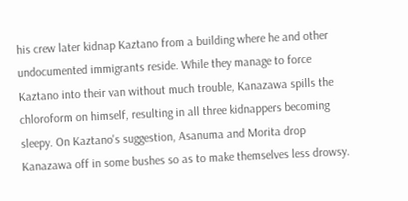his crew later kidnap Kaztano from a building where he and other undocumented immigrants reside. While they manage to force Kaztano into their van without much trouble, Kanazawa spills the chloroform on himself, resulting in all three kidnappers becoming sleepy. On Kaztano's suggestion, Asanuma and Morita drop Kanazawa off in some bushes so as to make themselves less drowsy.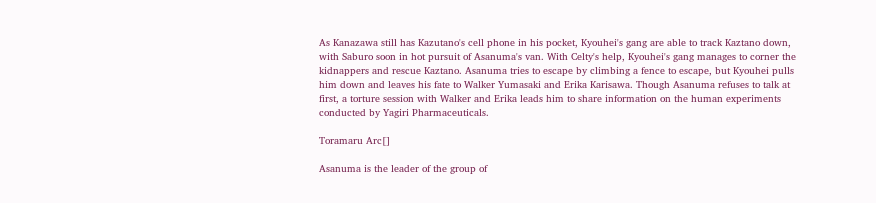As Kanazawa still has Kazutano's cell phone in his pocket, Kyouhei's gang are able to track Kaztano down, with Saburo soon in hot pursuit of Asanuma's van. With Celty's help, Kyouhei's gang manages to corner the kidnappers and rescue Kaztano. Asanuma tries to escape by climbing a fence to escape, but Kyouhei pulls him down and leaves his fate to Walker Yumasaki and Erika Karisawa. Though Asanuma refuses to talk at first, a torture session with Walker and Erika leads him to share information on the human experiments conducted by Yagiri Pharmaceuticals.

Toramaru Arc[]

Asanuma is the leader of the group of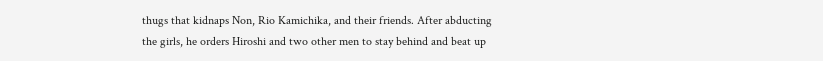thugs that kidnaps Non, Rio Kamichika, and their friends. After abducting the girls, he orders Hiroshi and two other men to stay behind and beat up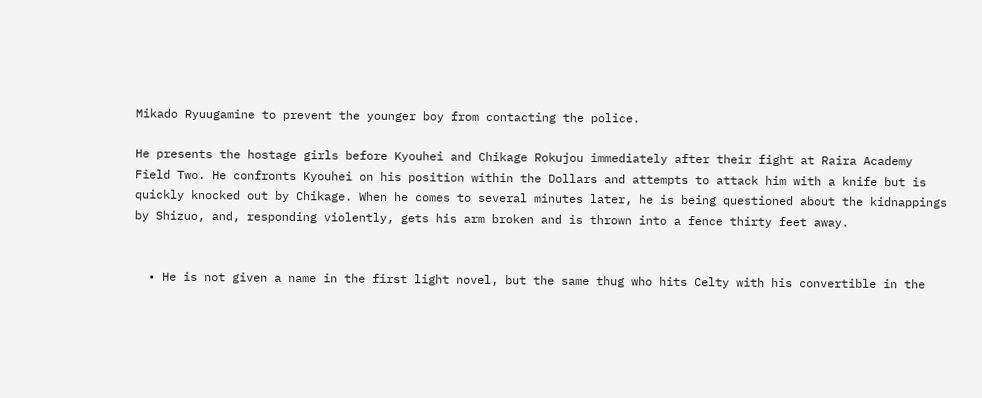Mikado Ryuugamine to prevent the younger boy from contacting the police.

He presents the hostage girls before Kyouhei and Chikage Rokujou immediately after their fight at Raira Academy Field Two. He confronts Kyouhei on his position within the Dollars and attempts to attack him with a knife but is quickly knocked out by Chikage. When he comes to several minutes later, he is being questioned about the kidnappings by Shizuo, and, responding violently, gets his arm broken and is thrown into a fence thirty feet away.


  • He is not given a name in the first light novel, but the same thug who hits Celty with his convertible in the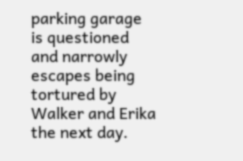parking garage is questioned and narrowly escapes being tortured by Walker and Erika the next day.